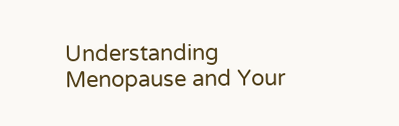Understanding Menopause and Your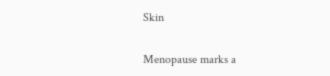Skin

Menopause marks a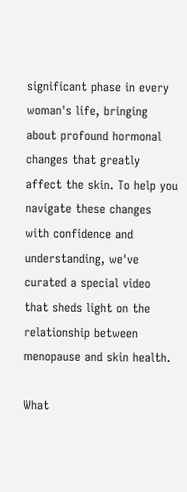significant phase in every woman's life, bringing about profound hormonal changes that greatly affect the skin. To help you navigate these changes with confidence and understanding, we've curated a special video that sheds light on the relationship between menopause and skin health.

What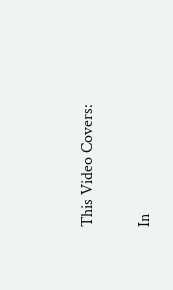This Video Covers:

In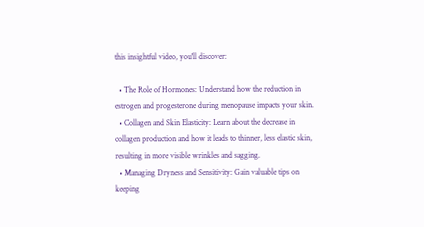this insightful video, you'll discover:

  • The Role of Hormones: Understand how the reduction in estrogen and progesterone during menopause impacts your skin.
  • Collagen and Skin Elasticity: Learn about the decrease in collagen production and how it leads to thinner, less elastic skin, resulting in more visible wrinkles and sagging.
  • Managing Dryness and Sensitivity: Gain valuable tips on keeping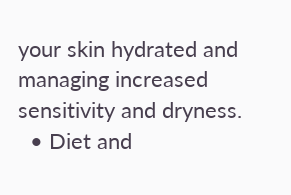your skin hydrated and managing increased sensitivity and dryness.
  • Diet and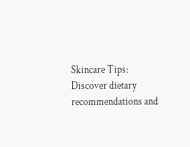Skincare Tips: Discover dietary recommendations and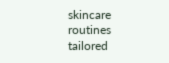skincare routines tailored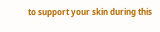to support your skin during this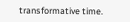transformative time.